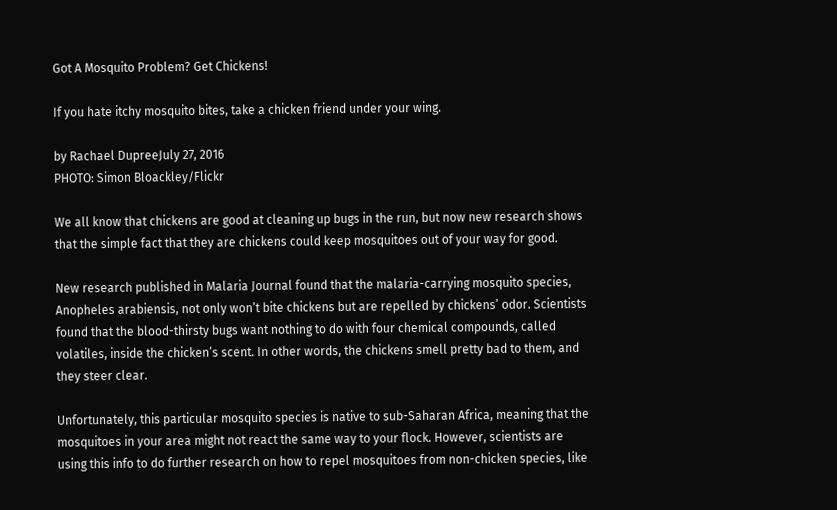Got A Mosquito Problem? Get Chickens!

If you hate itchy mosquito bites, take a chicken friend under your wing.

by Rachael DupreeJuly 27, 2016
PHOTO: Simon Bloackley/Flickr

We all know that chickens are good at cleaning up bugs in the run, but now new research shows that the simple fact that they are chickens could keep mosquitoes out of your way for good.

New research published in Malaria Journal found that the malaria-carrying mosquito species, Anopheles arabiensis, not only won’t bite chickens but are repelled by chickens’ odor. Scientists found that the blood-thirsty bugs want nothing to do with four chemical compounds, called volatiles, inside the chicken’s scent. In other words, the chickens smell pretty bad to them, and they steer clear.

Unfortunately, this particular mosquito species is native to sub-Saharan Africa, meaning that the mosquitoes in your area might not react the same way to your flock. However, scientists are using this info to do further research on how to repel mosquitoes from non-chicken species, like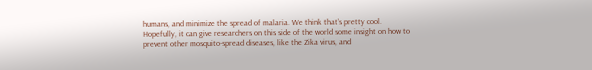humans, and minimize the spread of malaria. We think that’s pretty cool. Hopefully, it can give researchers on this side of the world some insight on how to prevent other mosquito-spread diseases, like the Zika virus, and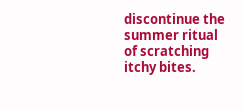discontinue the summer ritual of scratching itchy bites.